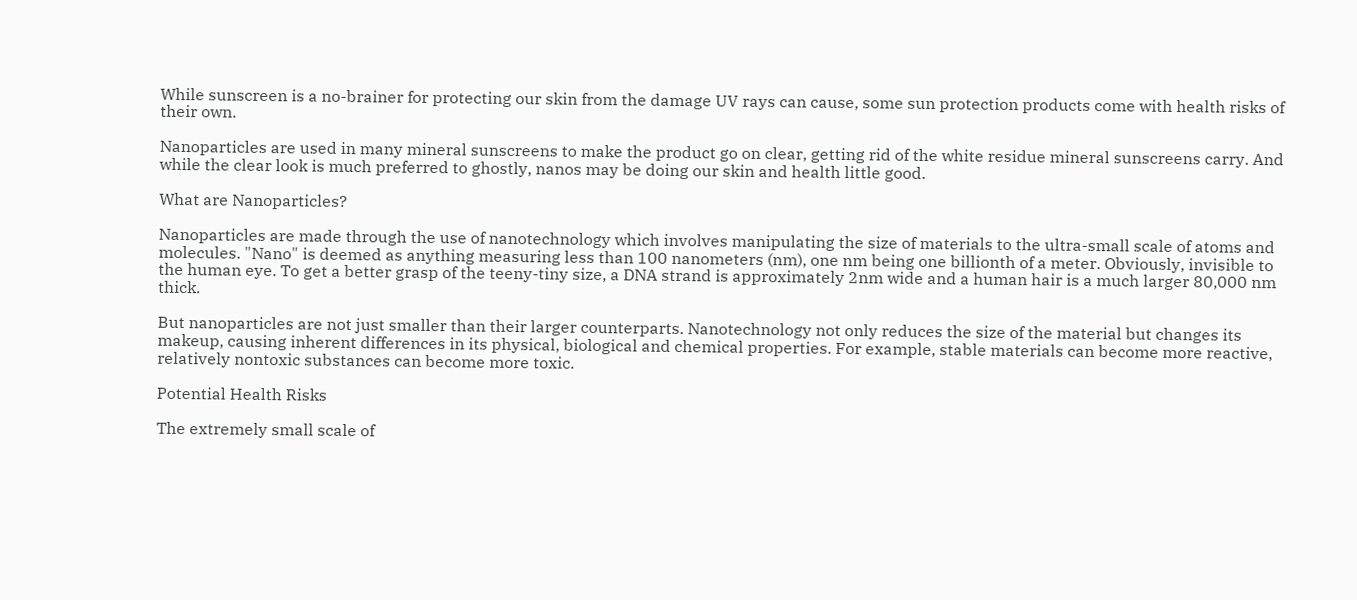While sunscreen is a no-brainer for protecting our skin from the damage UV rays can cause, some sun protection products come with health risks of their own.

Nanoparticles are used in many mineral sunscreens to make the product go on clear, getting rid of the white residue mineral sunscreens carry. And while the clear look is much preferred to ghostly, nanos may be doing our skin and health little good.

What are Nanoparticles?

Nanoparticles are made through the use of nanotechnology which involves manipulating the size of materials to the ultra-small scale of atoms and molecules. "Nano" is deemed as anything measuring less than 100 nanometers (nm), one nm being one billionth of a meter. Obviously, invisible to the human eye. To get a better grasp of the teeny-tiny size, a DNA strand is approximately 2nm wide and a human hair is a much larger 80,000 nm thick.

But nanoparticles are not just smaller than their larger counterparts. Nanotechnology not only reduces the size of the material but changes its makeup, causing inherent differences in its physical, biological and chemical properties. For example, stable materials can become more reactive, relatively nontoxic substances can become more toxic.

Potential Health Risks

The extremely small scale of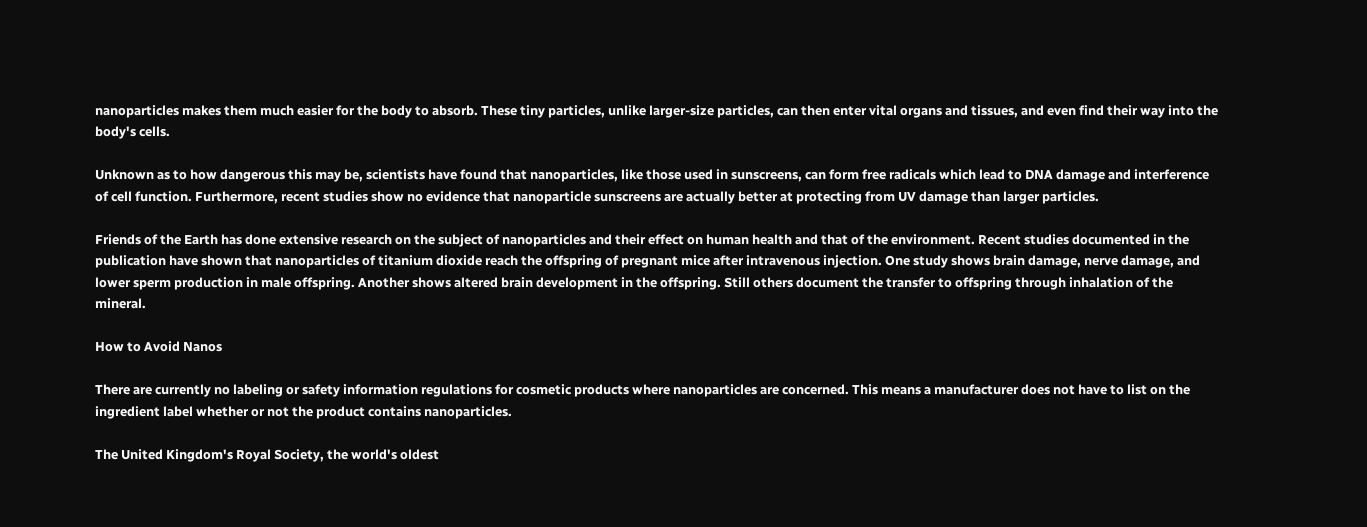nanoparticles makes them much easier for the body to absorb. These tiny particles, unlike larger-size particles, can then enter vital organs and tissues, and even find their way into the body's cells.

Unknown as to how dangerous this may be, scientists have found that nanoparticles, like those used in sunscreens, can form free radicals which lead to DNA damage and interference of cell function. Furthermore, recent studies show no evidence that nanoparticle sunscreens are actually better at protecting from UV damage than larger particles.

Friends of the Earth has done extensive research on the subject of nanoparticles and their effect on human health and that of the environment. Recent studies documented in the publication have shown that nanoparticles of titanium dioxide reach the offspring of pregnant mice after intravenous injection. One study shows brain damage, nerve damage, and lower sperm production in male offspring. Another shows altered brain development in the offspring. Still others document the transfer to offspring through inhalation of the mineral.

How to Avoid Nanos

There are currently no labeling or safety information regulations for cosmetic products where nanoparticles are concerned. This means a manufacturer does not have to list on the ingredient label whether or not the product contains nanoparticles.

The United Kingdom's Royal Society, the world's oldest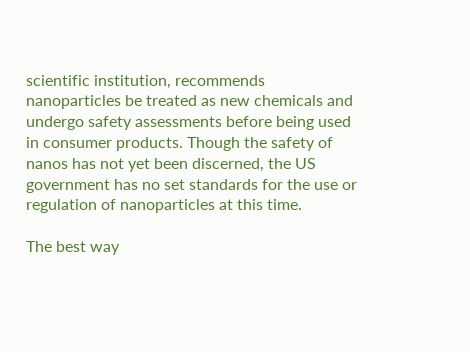scientific institution, recommends nanoparticles be treated as new chemicals and undergo safety assessments before being used in consumer products. Though the safety of nanos has not yet been discerned, the US government has no set standards for the use or regulation of nanoparticles at this time.

The best way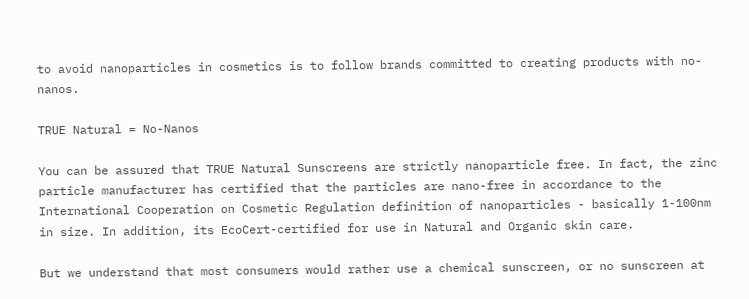to avoid nanoparticles in cosmetics is to follow brands committed to creating products with no-nanos.

TRUE Natural = No-Nanos

You can be assured that TRUE Natural Sunscreens are strictly nanoparticle free. In fact, the zinc particle manufacturer has certified that the particles are nano-free in accordance to the International Cooperation on Cosmetic Regulation definition of nanoparticles - basically 1-100nm in size. In addition, its EcoCert-certified for use in Natural and Organic skin care.

But we understand that most consumers would rather use a chemical sunscreen, or no sunscreen at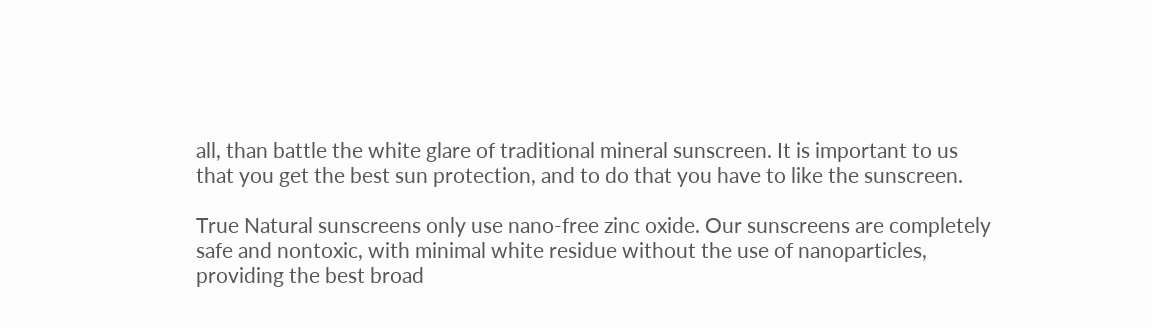all, than battle the white glare of traditional mineral sunscreen. It is important to us that you get the best sun protection, and to do that you have to like the sunscreen.

True Natural sunscreens only use nano-free zinc oxide. Our sunscreens are completely safe and nontoxic, with minimal white residue without the use of nanoparticles, providing the best broad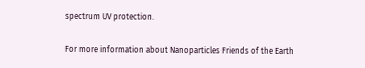spectrum UV protection.

For more information about Nanoparticles Friends of the Earth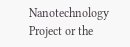Nanotechnology Project or the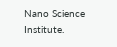Nano Science Institute.